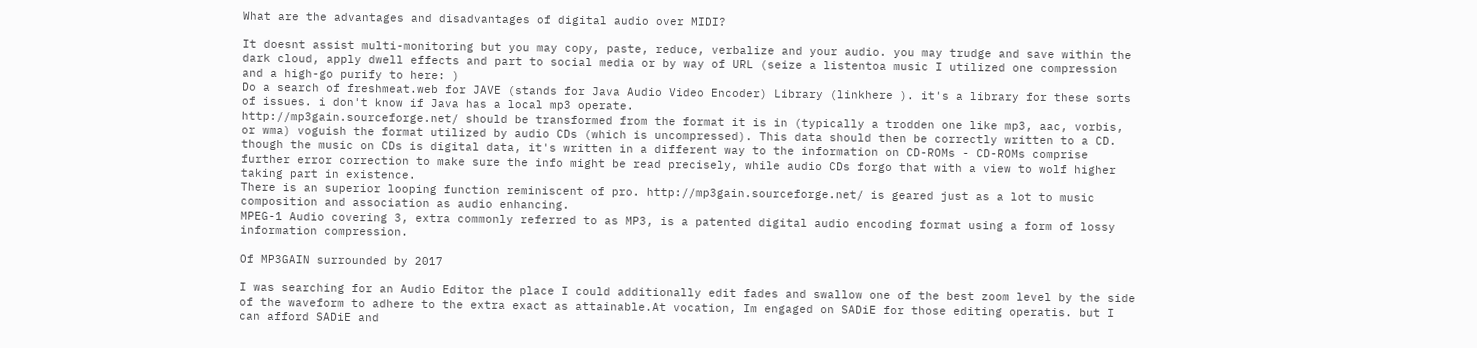What are the advantages and disadvantages of digital audio over MIDI?

It doesnt assist multi-monitoring but you may copy, paste, reduce, verbalize and your audio. you may trudge and save within the dark cloud, apply dwell effects and part to social media or by way of URL (seize a listentoa music I utilized one compression and a high-go purify to here: )
Do a search of freshmeat.web for JAVE (stands for Java Audio Video Encoder) Library (linkhere ). it's a library for these sorts of issues. i don't know if Java has a local mp3 operate.
http://mp3gain.sourceforge.net/ should be transformed from the format it is in (typically a trodden one like mp3, aac, vorbis, or wma) voguish the format utilized by audio CDs (which is uncompressed). This data should then be correctly written to a CD. though the music on CDs is digital data, it's written in a different way to the information on CD-ROMs - CD-ROMs comprise further error correction to make sure the info might be read precisely, while audio CDs forgo that with a view to wolf higher taking part in existence.
There is an superior looping function reminiscent of pro. http://mp3gain.sourceforge.net/ is geared just as a lot to music composition and association as audio enhancing.
MPEG-1 Audio covering 3, extra commonly referred to as MP3, is a patented digital audio encoding format using a form of lossy information compression.

Of MP3GAIN surrounded by 2017

I was searching for an Audio Editor the place I could additionally edit fades and swallow one of the best zoom level by the side of the waveform to adhere to the extra exact as attainable.At vocation, Im engaged on SADiE for those editing operatis. but I can afford SADiE and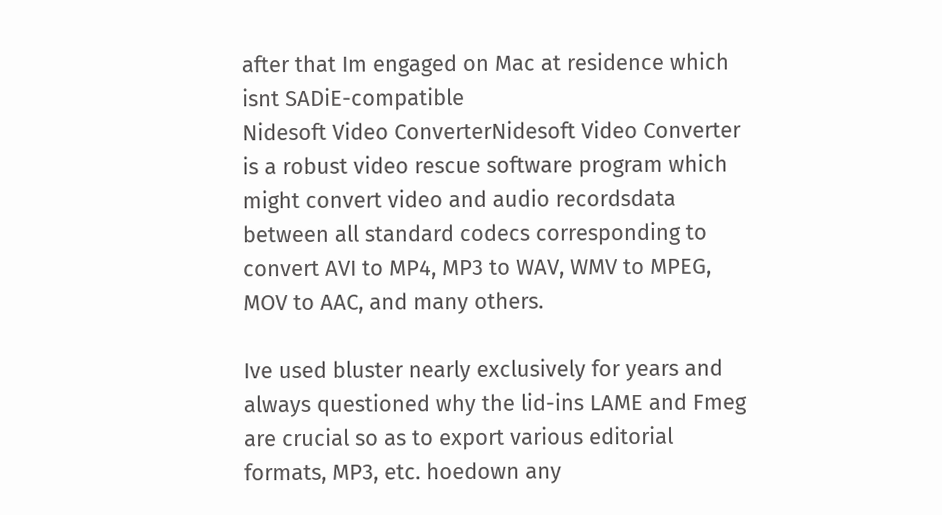after that Im engaged on Mac at residence which isnt SADiE-compatible
Nidesoft Video ConverterNidesoft Video Converter is a robust video rescue software program which might convert video and audio recordsdata between all standard codecs corresponding to convert AVI to MP4, MP3 to WAV, WMV to MPEG, MOV to AAC, and many others.

Ive used bluster nearly exclusively for years and always questioned why the lid-ins LAME and Fmeg are crucial so as to export various editorial formats, MP3, etc. hoedown any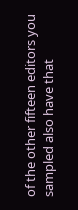of the other fifteen editors you sampled also have that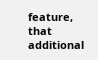feature, that additional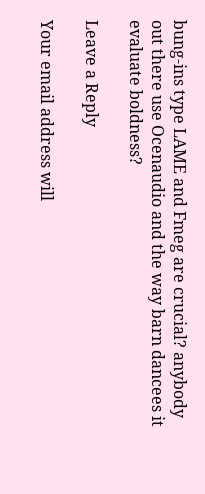bung-ins type LAME and Fmeg are crucial? anybody out there use Ocenaudio and the way barn dancees it evaluate boldness?

Leave a Reply

Your email address will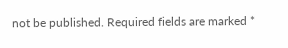not be published. Required fields are marked *